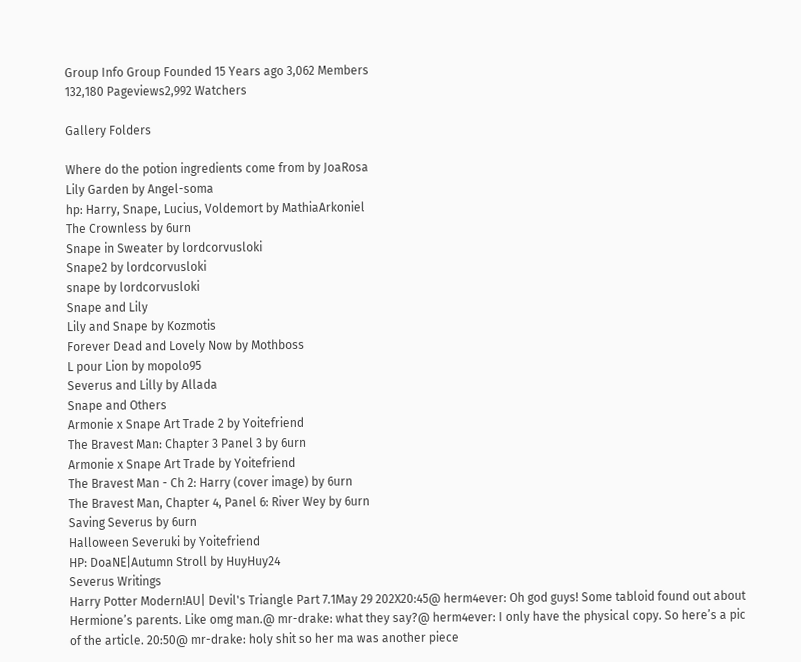Group Info Group Founded 15 Years ago 3,062 Members
132,180 Pageviews2,992 Watchers

Gallery Folders

Where do the potion ingredients come from by JoaRosa
Lily Garden by Angel-soma
hp: Harry, Snape, Lucius, Voldemort by MathiaArkoniel
The Crownless by 6urn
Snape in Sweater by lordcorvusloki
Snape2 by lordcorvusloki
snape by lordcorvusloki
Snape and Lily
Lily and Snape by Kozmotis
Forever Dead and Lovely Now by Mothboss
L pour Lion by mopolo95
Severus and Lilly by Allada
Snape and Others
Armonie x Snape Art Trade 2 by Yoitefriend
The Bravest Man: Chapter 3 Panel 3 by 6urn
Armonie x Snape Art Trade by Yoitefriend
The Bravest Man - Ch 2: Harry (cover image) by 6urn
The Bravest Man, Chapter 4, Panel 6: River Wey by 6urn
Saving Severus by 6urn
Halloween Severuki by Yoitefriend
HP: DoaNE|Autumn Stroll by HuyHuy24
Severus Writings
Harry Potter Modern!AU| Devil's Triangle Part 7.1May 29 202X20:45@ herm4ever: Oh god guys! Some tabloid found out about Hermione’s parents. Like omg man.@ mr-drake: what they say?@ herm4ever: I only have the physical copy. So here’s a pic of the article. 20:50@ mr-drake: holy shit so her ma was another piece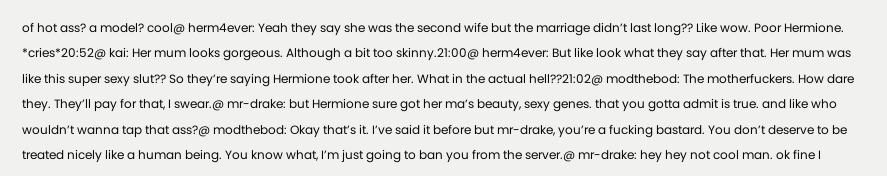of hot ass? a model? cool@ herm4ever: Yeah they say she was the second wife but the marriage didn’t last long?? Like wow. Poor Hermione. *cries*20:52@ kai: Her mum looks gorgeous. Although a bit too skinny.21:00@ herm4ever: But like look what they say after that. Her mum was like this super sexy slut?? So they’re saying Hermione took after her. What in the actual hell??21:02@ modthebod: The motherfuckers. How dare they. They’ll pay for that, I swear.@ mr-drake: but Hermione sure got her ma’s beauty, sexy genes. that you gotta admit is true. and like who wouldn’t wanna tap that ass?@ modthebod: Okay that’s it. I’ve said it before but mr-drake, you’re a fucking bastard. You don’t deserve to be treated nicely like a human being. You know what, I’m just going to ban you from the server.@ mr-drake: hey hey not cool man. ok fine I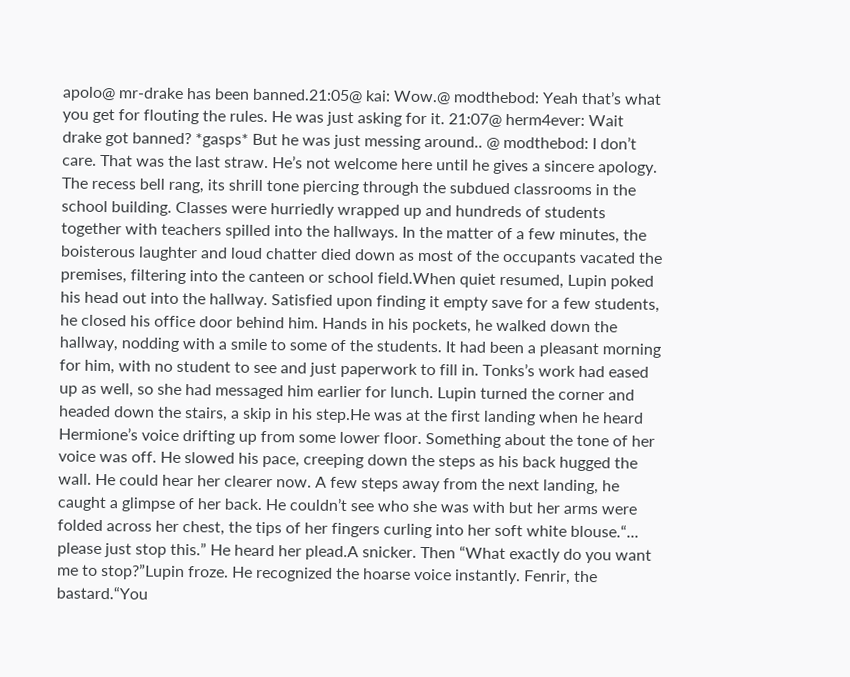apolo@ mr-drake has been banned.21:05@ kai: Wow.@ modthebod: Yeah that’s what you get for flouting the rules. He was just asking for it. 21:07@ herm4ever: Wait drake got banned? *gasps* But he was just messing around.. @ modthebod: I don’t care. That was the last straw. He’s not welcome here until he gives a sincere apology. The recess bell rang, its shrill tone piercing through the subdued classrooms in the school building. Classes were hurriedly wrapped up and hundreds of students together with teachers spilled into the hallways. In the matter of a few minutes, the boisterous laughter and loud chatter died down as most of the occupants vacated the premises, filtering into the canteen or school field.When quiet resumed, Lupin poked his head out into the hallway. Satisfied upon finding it empty save for a few students, he closed his office door behind him. Hands in his pockets, he walked down the hallway, nodding with a smile to some of the students. It had been a pleasant morning for him, with no student to see and just paperwork to fill in. Tonks’s work had eased up as well, so she had messaged him earlier for lunch. Lupin turned the corner and headed down the stairs, a skip in his step.He was at the first landing when he heard Hermione’s voice drifting up from some lower floor. Something about the tone of her voice was off. He slowed his pace, creeping down the steps as his back hugged the wall. He could hear her clearer now. A few steps away from the next landing, he caught a glimpse of her back. He couldn’t see who she was with but her arms were folded across her chest, the tips of her fingers curling into her soft white blouse.“... please just stop this.” He heard her plead.A snicker. Then “What exactly do you want me to stop?”Lupin froze. He recognized the hoarse voice instantly. Fenrir, the bastard.“You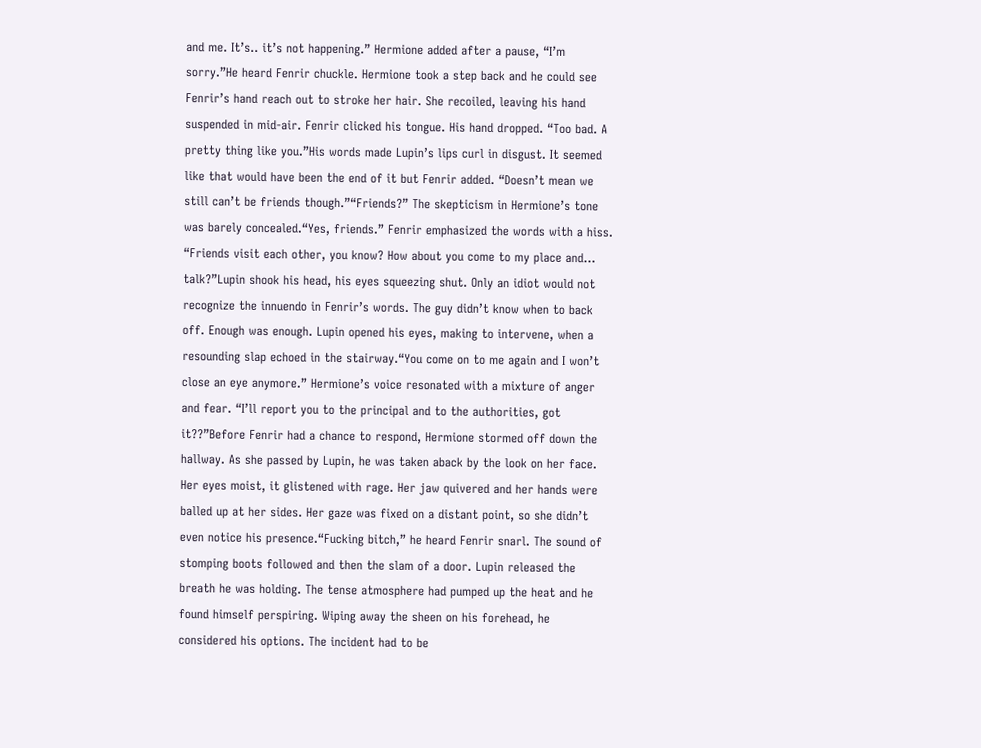and me. It’s.. it’s not happening.” Hermione added after a pause, “I’m sorry.”He heard Fenrir chuckle. Hermione took a step back and he could see Fenrir’s hand reach out to stroke her hair. She recoiled, leaving his hand suspended in mid-air. Fenrir clicked his tongue. His hand dropped. “Too bad. A pretty thing like you.”His words made Lupin’s lips curl in disgust. It seemed like that would have been the end of it but Fenrir added. “Doesn’t mean we still can’t be friends though.”“Friends?” The skepticism in Hermione’s tone was barely concealed.“Yes, friends.” Fenrir emphasized the words with a hiss. “Friends visit each other, you know? How about you come to my place and… talk?”Lupin shook his head, his eyes squeezing shut. Only an idiot would not recognize the innuendo in Fenrir’s words. The guy didn’t know when to back off. Enough was enough. Lupin opened his eyes, making to intervene, when a resounding slap echoed in the stairway.“You come on to me again and I won’t close an eye anymore.” Hermione’s voice resonated with a mixture of anger and fear. “I’ll report you to the principal and to the authorities, got it??”Before Fenrir had a chance to respond, Hermione stormed off down the hallway. As she passed by Lupin, he was taken aback by the look on her face. Her eyes moist, it glistened with rage. Her jaw quivered and her hands were balled up at her sides. Her gaze was fixed on a distant point, so she didn’t even notice his presence.“Fucking bitch,” he heard Fenrir snarl. The sound of stomping boots followed and then the slam of a door. Lupin released the breath he was holding. The tense atmosphere had pumped up the heat and he found himself perspiring. Wiping away the sheen on his forehead, he considered his options. The incident had to be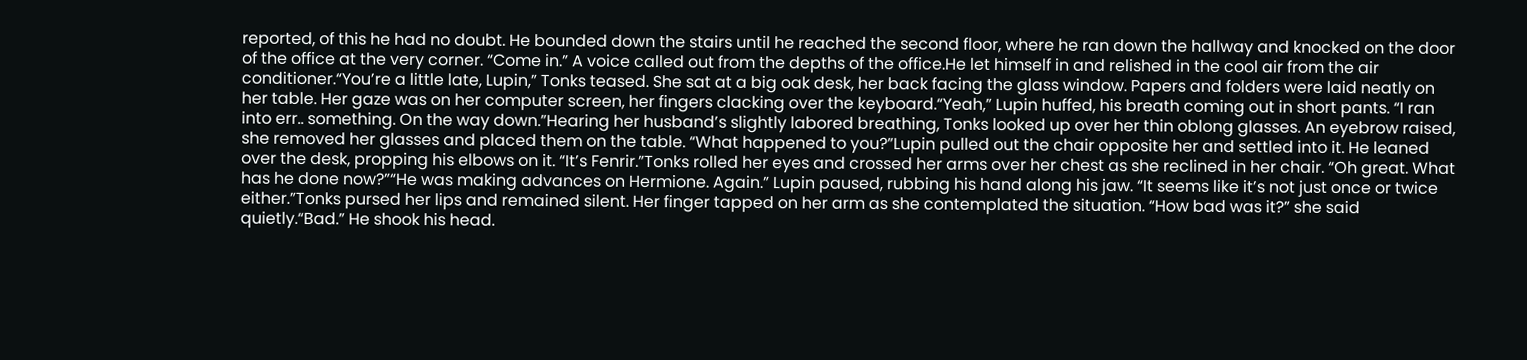reported, of this he had no doubt. He bounded down the stairs until he reached the second floor, where he ran down the hallway and knocked on the door of the office at the very corner. “Come in.” A voice called out from the depths of the office.He let himself in and relished in the cool air from the air conditioner.“You’re a little late, Lupin,” Tonks teased. She sat at a big oak desk, her back facing the glass window. Papers and folders were laid neatly on her table. Her gaze was on her computer screen, her fingers clacking over the keyboard.“Yeah,” Lupin huffed, his breath coming out in short pants. “I ran into err.. something. On the way down.”Hearing her husband’s slightly labored breathing, Tonks looked up over her thin oblong glasses. An eyebrow raised, she removed her glasses and placed them on the table. “What happened to you?”Lupin pulled out the chair opposite her and settled into it. He leaned over the desk, propping his elbows on it. “It’s Fenrir.”Tonks rolled her eyes and crossed her arms over her chest as she reclined in her chair. “Oh great. What has he done now?”“He was making advances on Hermione. Again.” Lupin paused, rubbing his hand along his jaw. “It seems like it’s not just once or twice either.”Tonks pursed her lips and remained silent. Her finger tapped on her arm as she contemplated the situation. “How bad was it?” she said quietly.“Bad.” He shook his head.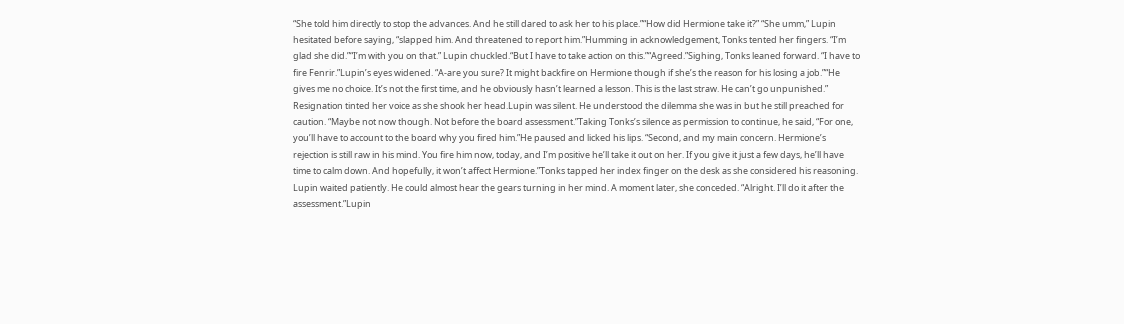“She told him directly to stop the advances. And he still dared to ask her to his place.”“How did Hermione take it?” “She umm,” Lupin hesitated before saying, “slapped him. And threatened to report him.”Humming in acknowledgement, Tonks tented her fingers. “I’m glad she did.”“I’m with you on that.” Lupin chuckled.“But I have to take action on this.”“Agreed.”Sighing, Tonks leaned forward. “I have to fire Fenrir.”Lupin’s eyes widened. “A-are you sure? It might backfire on Hermione though if she’s the reason for his losing a job.”“He gives me no choice. It’s not the first time, and he obviously hasn’t learned a lesson. This is the last straw. He can’t go unpunished.” Resignation tinted her voice as she shook her head.Lupin was silent. He understood the dilemma she was in but he still preached for caution. “Maybe not now though. Not before the board assessment.”Taking Tonks’s silence as permission to continue, he said, “For one, you’ll have to account to the board why you fired him.”He paused and licked his lips. “Second, and my main concern. Hermione’s rejection is still raw in his mind. You fire him now, today, and I’m positive he’ll take it out on her. If you give it just a few days, he’ll have time to calm down. And hopefully, it won’t affect Hermione.”Tonks tapped her index finger on the desk as she considered his reasoning. Lupin waited patiently. He could almost hear the gears turning in her mind. A moment later, she conceded. “Alright. I’ll do it after the assessment.”Lupin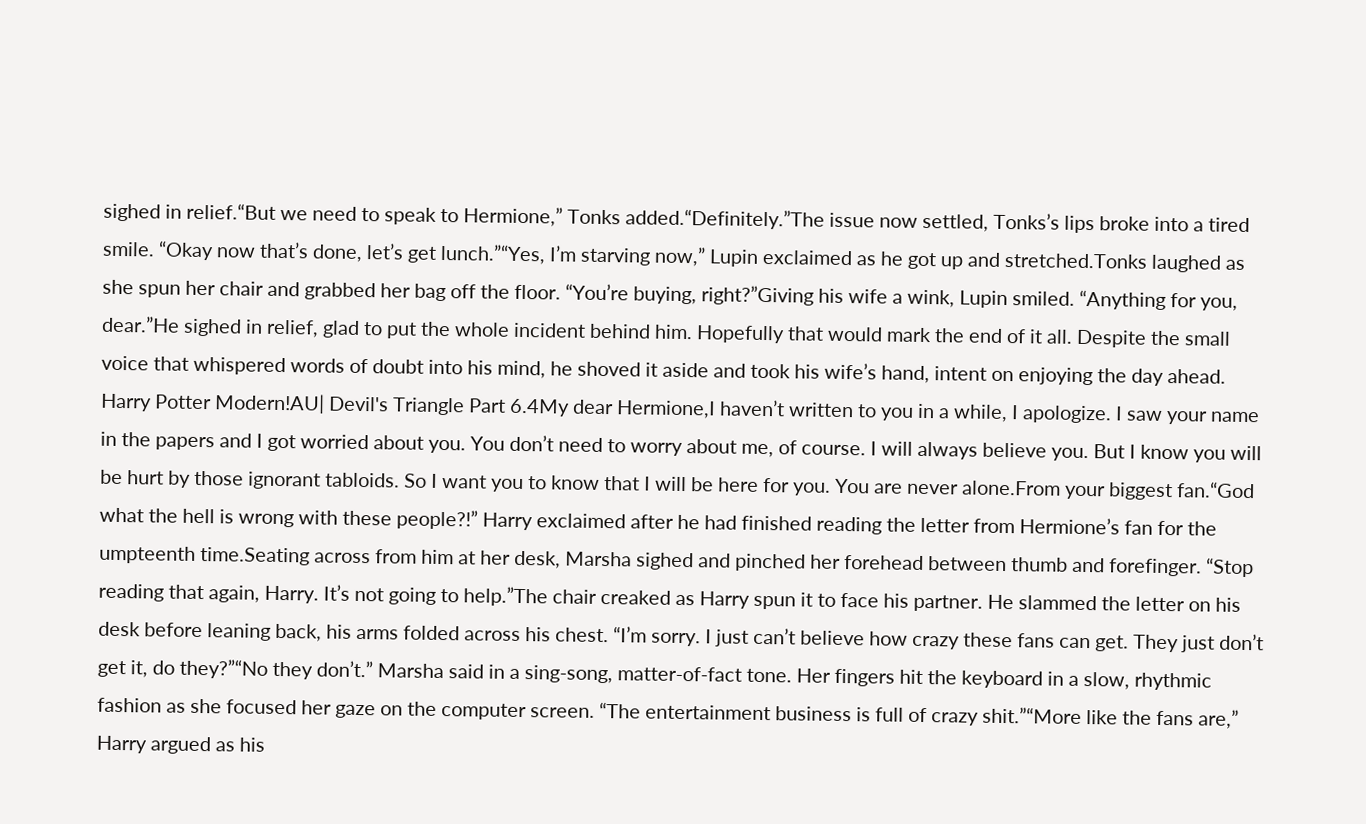sighed in relief.“But we need to speak to Hermione,” Tonks added.“Definitely.”The issue now settled, Tonks’s lips broke into a tired smile. “Okay now that’s done, let’s get lunch.”“Yes, I’m starving now,” Lupin exclaimed as he got up and stretched.Tonks laughed as she spun her chair and grabbed her bag off the floor. “You’re buying, right?”Giving his wife a wink, Lupin smiled. “Anything for you, dear.”He sighed in relief, glad to put the whole incident behind him. Hopefully that would mark the end of it all. Despite the small voice that whispered words of doubt into his mind, he shoved it aside and took his wife’s hand, intent on enjoying the day ahead.
Harry Potter Modern!AU| Devil's Triangle Part 6.4My dear Hermione,I haven’t written to you in a while, I apologize. I saw your name in the papers and I got worried about you. You don’t need to worry about me, of course. I will always believe you. But I know you will be hurt by those ignorant tabloids. So I want you to know that I will be here for you. You are never alone.From your biggest fan.“God what the hell is wrong with these people?!” Harry exclaimed after he had finished reading the letter from Hermione’s fan for the umpteenth time.Seating across from him at her desk, Marsha sighed and pinched her forehead between thumb and forefinger. “Stop reading that again, Harry. It’s not going to help.”The chair creaked as Harry spun it to face his partner. He slammed the letter on his desk before leaning back, his arms folded across his chest. “I’m sorry. I just can’t believe how crazy these fans can get. They just don’t get it, do they?”“No they don’t.” Marsha said in a sing-song, matter-of-fact tone. Her fingers hit the keyboard in a slow, rhythmic fashion as she focused her gaze on the computer screen. “The entertainment business is full of crazy shit.”“More like the fans are,” Harry argued as his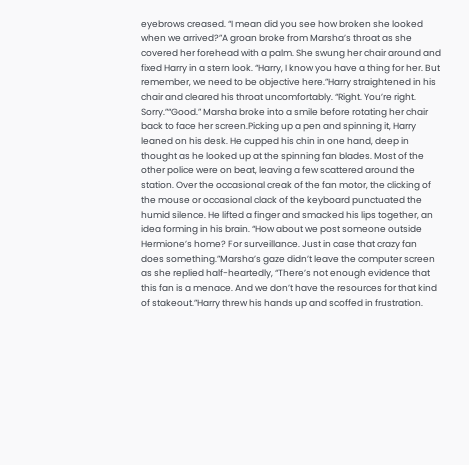eyebrows creased. “I mean did you see how broken she looked when we arrived?”A groan broke from Marsha’s throat as she covered her forehead with a palm. She swung her chair around and fixed Harry in a stern look. “Harry, I know you have a thing for her. But remember, we need to be objective here.”Harry straightened in his chair and cleared his throat uncomfortably. “Right. You’re right. Sorry.”“Good.” Marsha broke into a smile before rotating her chair back to face her screen.Picking up a pen and spinning it, Harry leaned on his desk. He cupped his chin in one hand, deep in thought as he looked up at the spinning fan blades. Most of the other police were on beat, leaving a few scattered around the station. Over the occasional creak of the fan motor, the clicking of the mouse or occasional clack of the keyboard punctuated the humid silence. He lifted a finger and smacked his lips together, an idea forming in his brain. “How about we post someone outside Hermione’s home? For surveillance. Just in case that crazy fan does something.”Marsha’s gaze didn’t leave the computer screen as she replied half-heartedly, “There’s not enough evidence that this fan is a menace. And we don’t have the resources for that kind of stakeout.”Harry threw his hands up and scoffed in frustration.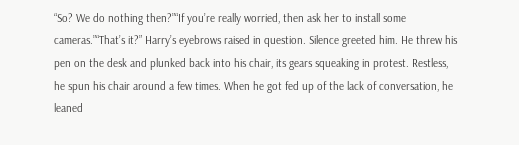“So? We do nothing then?”“If you’re really worried, then ask her to install some cameras.”“That’s it?” Harry’s eyebrows raised in question. Silence greeted him. He threw his pen on the desk and plunked back into his chair, its gears squeaking in protest. Restless, he spun his chair around a few times. When he got fed up of the lack of conversation, he leaned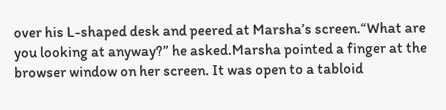over his L-shaped desk and peered at Marsha’s screen.“What are you looking at anyway?” he asked.Marsha pointed a finger at the browser window on her screen. It was open to a tabloid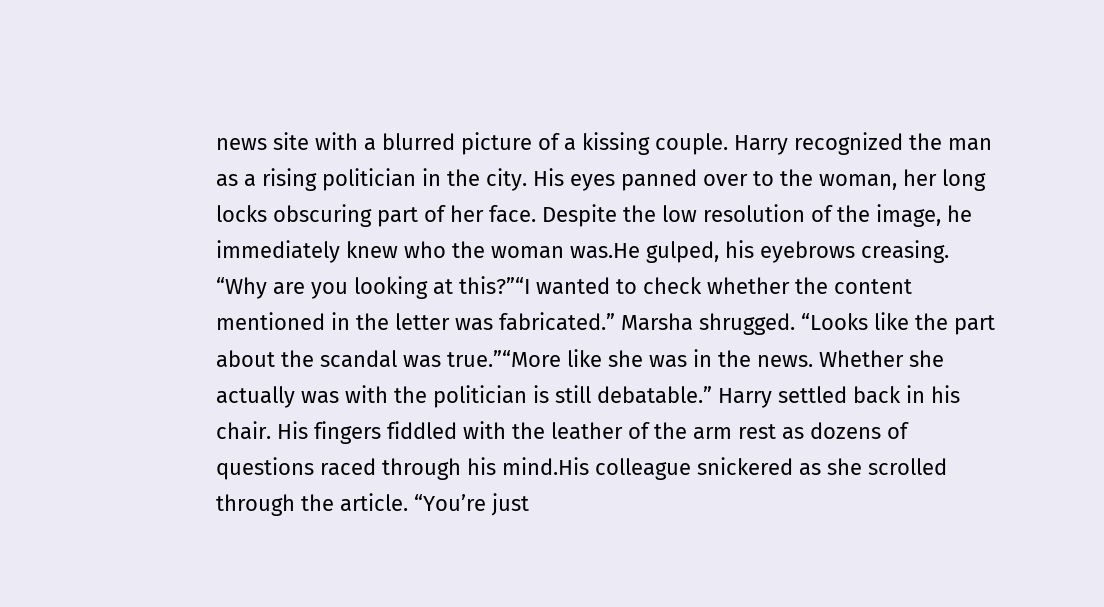news site with a blurred picture of a kissing couple. Harry recognized the man as a rising politician in the city. His eyes panned over to the woman, her long locks obscuring part of her face. Despite the low resolution of the image, he immediately knew who the woman was.He gulped, his eyebrows creasing. “Why are you looking at this?”“I wanted to check whether the content mentioned in the letter was fabricated.” Marsha shrugged. “Looks like the part about the scandal was true.”“More like she was in the news. Whether she actually was with the politician is still debatable.” Harry settled back in his chair. His fingers fiddled with the leather of the arm rest as dozens of questions raced through his mind.His colleague snickered as she scrolled through the article. “You’re just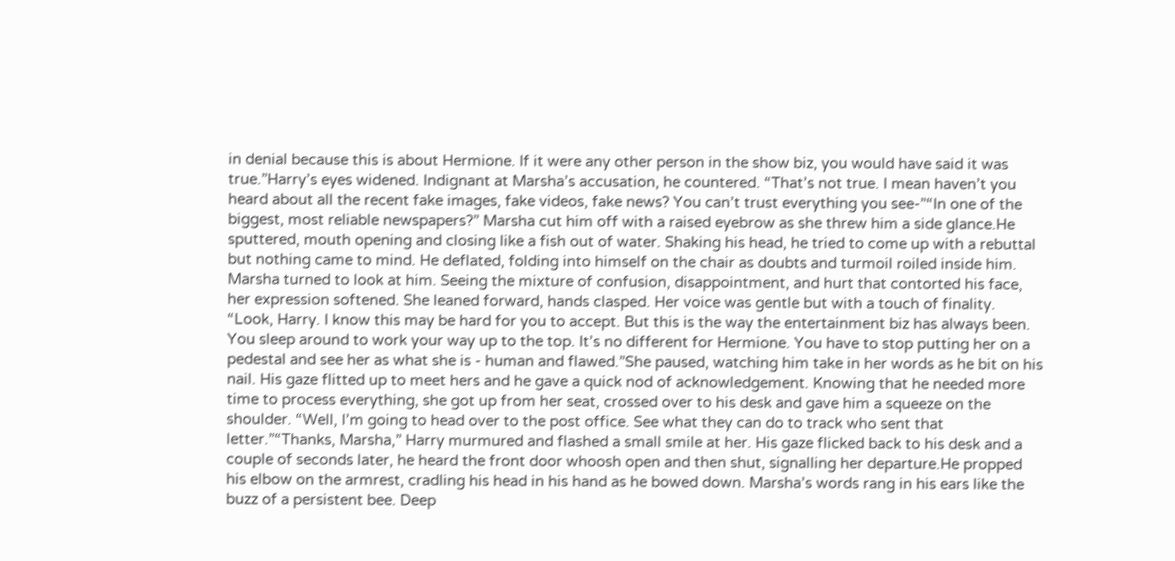in denial because this is about Hermione. If it were any other person in the show biz, you would have said it was true.”Harry’s eyes widened. Indignant at Marsha’s accusation, he countered. “That’s not true. I mean haven’t you heard about all the recent fake images, fake videos, fake news? You can’t trust everything you see-”“In one of the biggest, most reliable newspapers?” Marsha cut him off with a raised eyebrow as she threw him a side glance.He sputtered, mouth opening and closing like a fish out of water. Shaking his head, he tried to come up with a rebuttal but nothing came to mind. He deflated, folding into himself on the chair as doubts and turmoil roiled inside him. Marsha turned to look at him. Seeing the mixture of confusion, disappointment, and hurt that contorted his face, her expression softened. She leaned forward, hands clasped. Her voice was gentle but with a touch of finality. “Look, Harry. I know this may be hard for you to accept. But this is the way the entertainment biz has always been. You sleep around to work your way up to the top. It’s no different for Hermione. You have to stop putting her on a pedestal and see her as what she is - human and flawed.”She paused, watching him take in her words as he bit on his nail. His gaze flitted up to meet hers and he gave a quick nod of acknowledgement. Knowing that he needed more time to process everything, she got up from her seat, crossed over to his desk and gave him a squeeze on the shoulder. “Well, I’m going to head over to the post office. See what they can do to track who sent that letter.”“Thanks, Marsha,” Harry murmured and flashed a small smile at her. His gaze flicked back to his desk and a couple of seconds later, he heard the front door whoosh open and then shut, signalling her departure.He propped his elbow on the armrest, cradling his head in his hand as he bowed down. Marsha’s words rang in his ears like the buzz of a persistent bee. Deep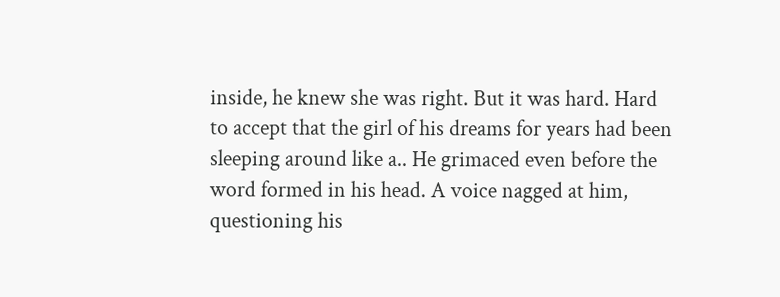inside, he knew she was right. But it was hard. Hard to accept that the girl of his dreams for years had been sleeping around like a.. He grimaced even before the word formed in his head. A voice nagged at him, questioning his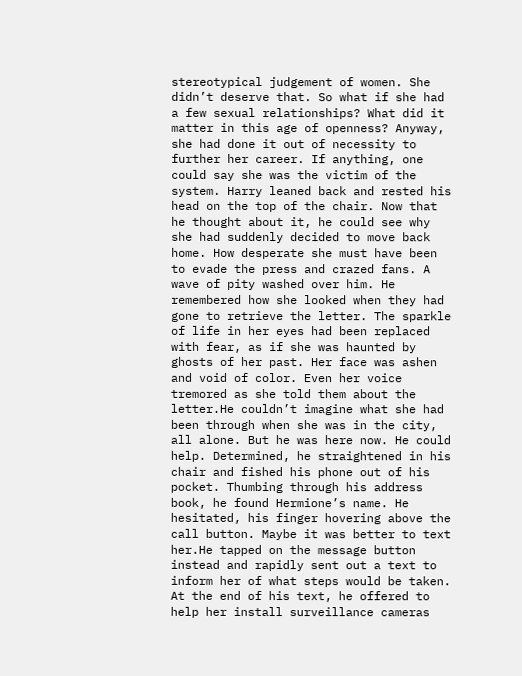stereotypical judgement of women. She didn’t deserve that. So what if she had a few sexual relationships? What did it matter in this age of openness? Anyway, she had done it out of necessity to further her career. If anything, one could say she was the victim of the system. Harry leaned back and rested his head on the top of the chair. Now that he thought about it, he could see why she had suddenly decided to move back home. How desperate she must have been to evade the press and crazed fans. A wave of pity washed over him. He remembered how she looked when they had gone to retrieve the letter. The sparkle of life in her eyes had been replaced with fear, as if she was haunted by ghosts of her past. Her face was ashen and void of color. Even her voice tremored as she told them about the letter.He couldn’t imagine what she had been through when she was in the city, all alone. But he was here now. He could help. Determined, he straightened in his chair and fished his phone out of his pocket. Thumbing through his address book, he found Hermione’s name. He hesitated, his finger hovering above the call button. Maybe it was better to text her.He tapped on the message button instead and rapidly sent out a text to inform her of what steps would be taken. At the end of his text, he offered to help her install surveillance cameras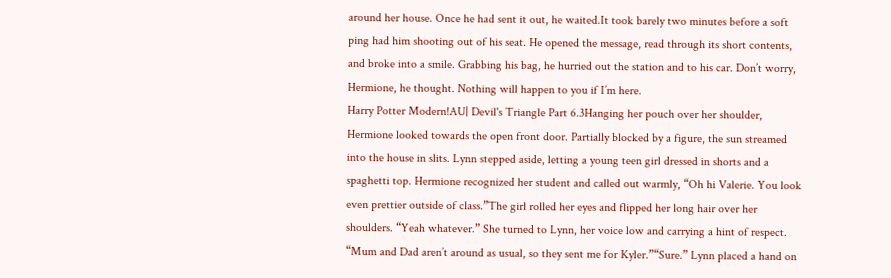around her house. Once he had sent it out, he waited.It took barely two minutes before a soft ping had him shooting out of his seat. He opened the message, read through its short contents, and broke into a smile. Grabbing his bag, he hurried out the station and to his car. Don’t worry, Hermione, he thought. Nothing will happen to you if I’m here.
Harry Potter Modern!AU| Devil's Triangle Part 6.3Hanging her pouch over her shoulder, Hermione looked towards the open front door. Partially blocked by a figure, the sun streamed into the house in slits. Lynn stepped aside, letting a young teen girl dressed in shorts and a spaghetti top. Hermione recognized her student and called out warmly, “Oh hi Valerie. You look even prettier outside of class.”The girl rolled her eyes and flipped her long hair over her shoulders. “Yeah whatever.” She turned to Lynn, her voice low and carrying a hint of respect. “Mum and Dad aren’t around as usual, so they sent me for Kyler.”“Sure.” Lynn placed a hand on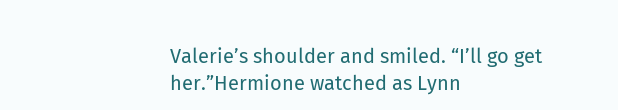Valerie’s shoulder and smiled. “I’ll go get her.”Hermione watched as Lynn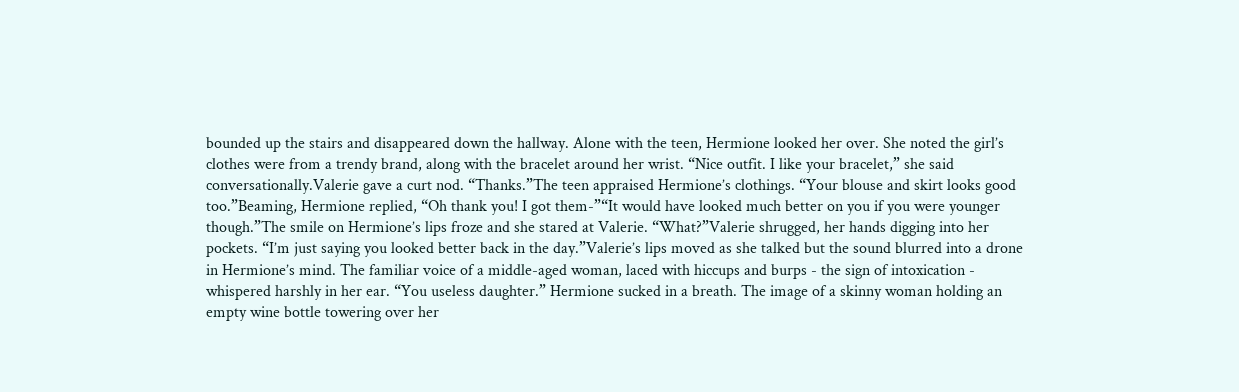bounded up the stairs and disappeared down the hallway. Alone with the teen, Hermione looked her over. She noted the girl’s clothes were from a trendy brand, along with the bracelet around her wrist. “Nice outfit. I like your bracelet,” she said conversationally.Valerie gave a curt nod. “Thanks.”The teen appraised Hermione’s clothings. “Your blouse and skirt looks good too.”Beaming, Hermione replied, “Oh thank you! I got them-”“It would have looked much better on you if you were younger though.”The smile on Hermione’s lips froze and she stared at Valerie. “What?”Valerie shrugged, her hands digging into her pockets. “I’m just saying you looked better back in the day.”Valerie’s lips moved as she talked but the sound blurred into a drone in Hermione’s mind. The familiar voice of a middle-aged woman, laced with hiccups and burps - the sign of intoxication - whispered harshly in her ear. “You useless daughter.” Hermione sucked in a breath. The image of a skinny woman holding an empty wine bottle towering over her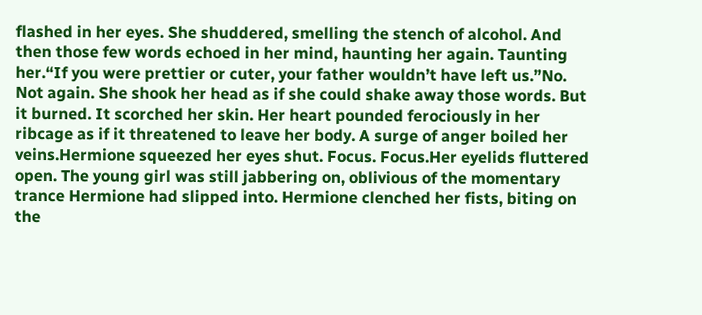flashed in her eyes. She shuddered, smelling the stench of alcohol. And then those few words echoed in her mind, haunting her again. Taunting her.“If you were prettier or cuter, your father wouldn’t have left us.”No. Not again. She shook her head as if she could shake away those words. But it burned. It scorched her skin. Her heart pounded ferociously in her ribcage as if it threatened to leave her body. A surge of anger boiled her veins.Hermione squeezed her eyes shut. Focus. Focus.Her eyelids fluttered open. The young girl was still jabbering on, oblivious of the momentary trance Hermione had slipped into. Hermione clenched her fists, biting on the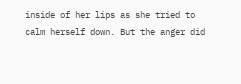inside of her lips as she tried to calm herself down. But the anger did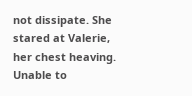not dissipate. She stared at Valerie, her chest heaving. Unable to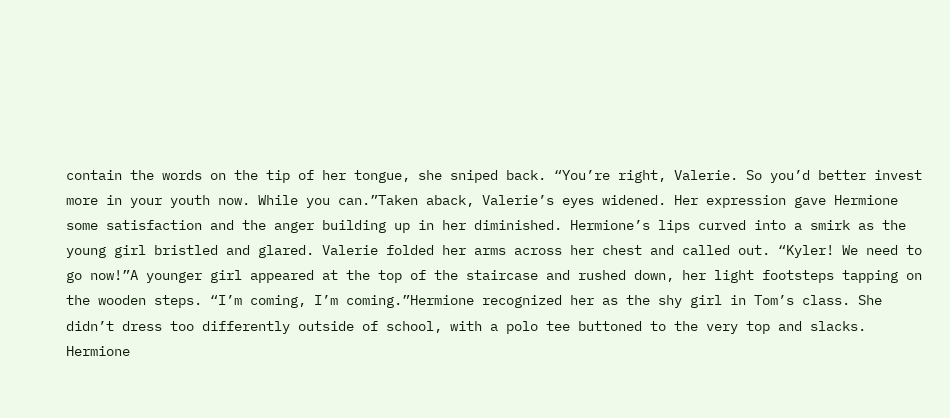contain the words on the tip of her tongue, she sniped back. “You’re right, Valerie. So you’d better invest more in your youth now. While you can.”Taken aback, Valerie’s eyes widened. Her expression gave Hermione some satisfaction and the anger building up in her diminished. Hermione’s lips curved into a smirk as the young girl bristled and glared. Valerie folded her arms across her chest and called out. “Kyler! We need to go now!”A younger girl appeared at the top of the staircase and rushed down, her light footsteps tapping on the wooden steps. “I’m coming, I’m coming.”Hermione recognized her as the shy girl in Tom’s class. She didn’t dress too differently outside of school, with a polo tee buttoned to the very top and slacks. Hermione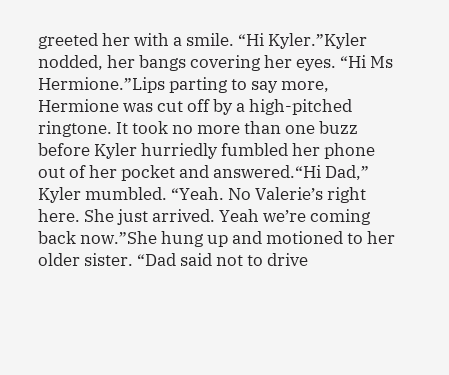greeted her with a smile. “Hi Kyler.”Kyler nodded, her bangs covering her eyes. “Hi Ms Hermione.”Lips parting to say more, Hermione was cut off by a high-pitched ringtone. It took no more than one buzz before Kyler hurriedly fumbled her phone out of her pocket and answered.“Hi Dad,” Kyler mumbled. “Yeah. No Valerie’s right here. She just arrived. Yeah we’re coming back now.”She hung up and motioned to her older sister. “Dad said not to drive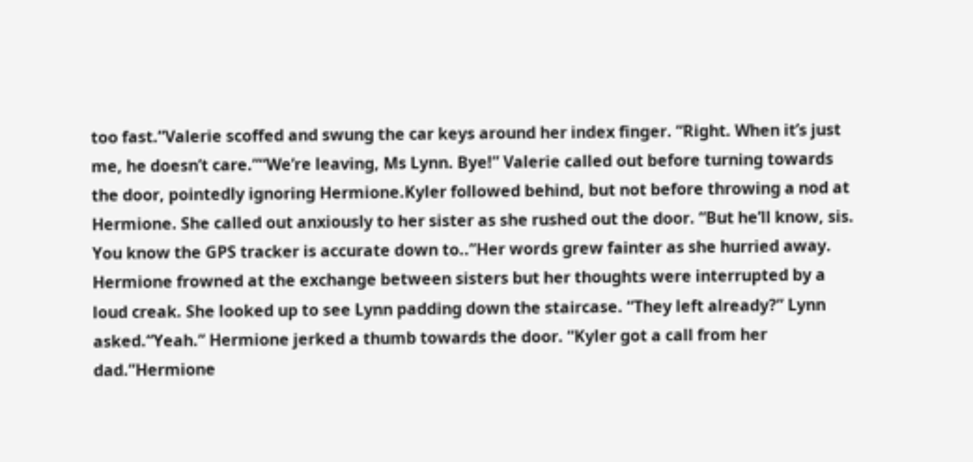too fast.”Valerie scoffed and swung the car keys around her index finger. “Right. When it’s just me, he doesn’t care.”“We’re leaving, Ms Lynn. Bye!” Valerie called out before turning towards the door, pointedly ignoring Hermione.Kyler followed behind, but not before throwing a nod at Hermione. She called out anxiously to her sister as she rushed out the door. “But he’ll know, sis. You know the GPS tracker is accurate down to..”Her words grew fainter as she hurried away. Hermione frowned at the exchange between sisters but her thoughts were interrupted by a loud creak. She looked up to see Lynn padding down the staircase. “They left already?” Lynn asked.“Yeah.” Hermione jerked a thumb towards the door. “Kyler got a call from her dad.”Hermione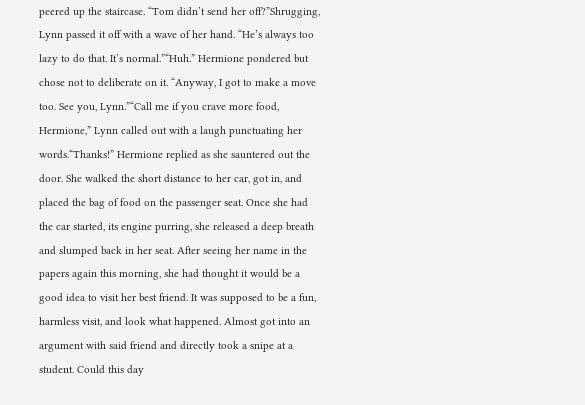peered up the staircase. “Tom didn’t send her off?”Shrugging, Lynn passed it off with a wave of her hand. “He’s always too lazy to do that. It’s normal.”“Huh.” Hermione pondered but chose not to deliberate on it. “Anyway, I got to make a move too. See you, Lynn.”“Call me if you crave more food, Hermione,” Lynn called out with a laugh punctuating her words.“Thanks!” Hermione replied as she sauntered out the door. She walked the short distance to her car, got in, and placed the bag of food on the passenger seat. Once she had the car started, its engine purring, she released a deep breath and slumped back in her seat. After seeing her name in the papers again this morning, she had thought it would be a good idea to visit her best friend. It was supposed to be a fun, harmless visit, and look what happened. Almost got into an argument with said friend and directly took a snipe at a student. Could this day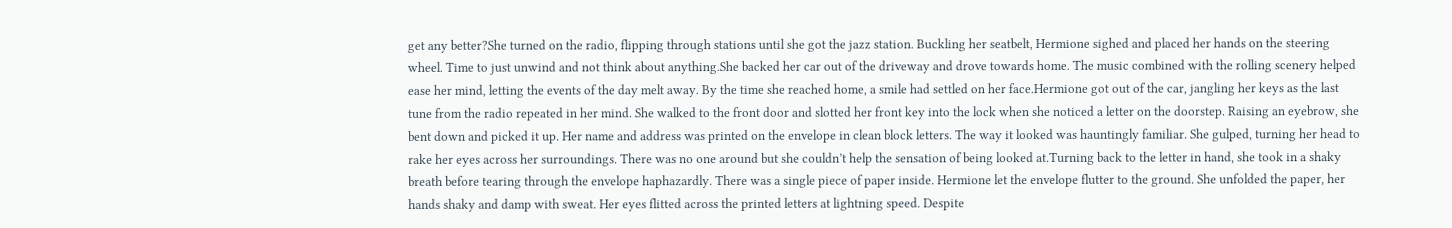get any better?She turned on the radio, flipping through stations until she got the jazz station. Buckling her seatbelt, Hermione sighed and placed her hands on the steering wheel. Time to just unwind and not think about anything.She backed her car out of the driveway and drove towards home. The music combined with the rolling scenery helped ease her mind, letting the events of the day melt away. By the time she reached home, a smile had settled on her face.Hermione got out of the car, jangling her keys as the last tune from the radio repeated in her mind. She walked to the front door and slotted her front key into the lock when she noticed a letter on the doorstep. Raising an eyebrow, she bent down and picked it up. Her name and address was printed on the envelope in clean block letters. The way it looked was hauntingly familiar. She gulped, turning her head to rake her eyes across her surroundings. There was no one around but she couldn’t help the sensation of being looked at.Turning back to the letter in hand, she took in a shaky breath before tearing through the envelope haphazardly. There was a single piece of paper inside. Hermione let the envelope flutter to the ground. She unfolded the paper, her hands shaky and damp with sweat. Her eyes flitted across the printed letters at lightning speed. Despite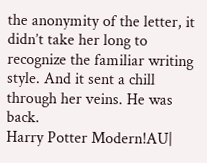the anonymity of the letter, it didn’t take her long to recognize the familiar writing style. And it sent a chill through her veins. He was back.
Harry Potter Modern!AU|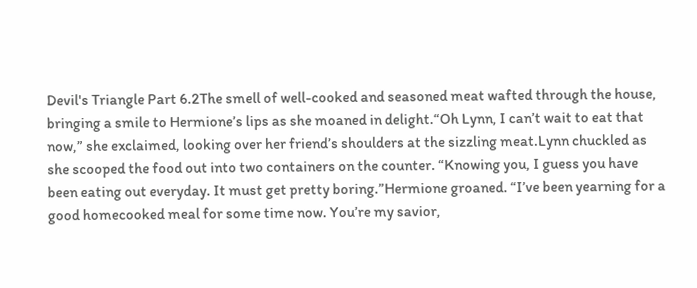Devil's Triangle Part 6.2The smell of well-cooked and seasoned meat wafted through the house, bringing a smile to Hermione’s lips as she moaned in delight.“Oh Lynn, I can’t wait to eat that now,” she exclaimed, looking over her friend’s shoulders at the sizzling meat.Lynn chuckled as she scooped the food out into two containers on the counter. “Knowing you, I guess you have been eating out everyday. It must get pretty boring.”Hermione groaned. “I’ve been yearning for a good homecooked meal for some time now. You’re my savior,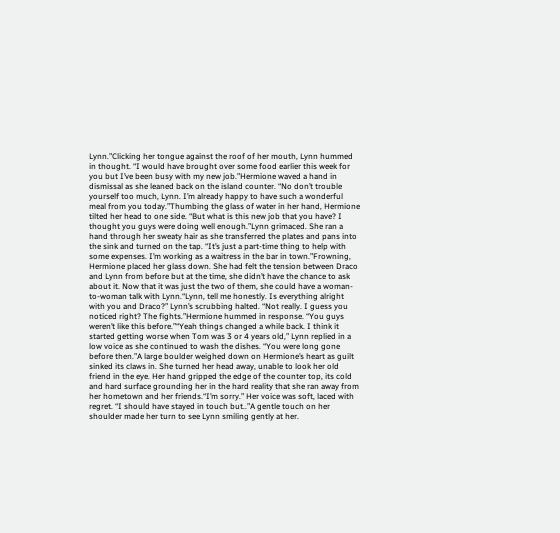Lynn.”Clicking her tongue against the roof of her mouth, Lynn hummed in thought. “I would have brought over some food earlier this week for you but I’ve been busy with my new job.”Hermione waved a hand in dismissal as she leaned back on the island counter. “No don’t trouble yourself too much, Lynn. I’m already happy to have such a wonderful meal from you today.”Thumbing the glass of water in her hand, Hermione tilted her head to one side. “But what is this new job that you have? I thought you guys were doing well enough.”Lynn grimaced. She ran a hand through her sweaty hair as she transferred the plates and pans into the sink and turned on the tap. “It’s just a part-time thing to help with some expenses. I’m working as a waitress in the bar in town.”Frowning, Hermione placed her glass down. She had felt the tension between Draco and Lynn from before but at the time, she didn’t have the chance to ask about it. Now that it was just the two of them, she could have a woman-to-woman talk with Lynn.“Lynn, tell me honestly. Is everything alright with you and Draco?” Lynn’s scrubbing halted. “Not really. I guess you noticed right? The fights.”Hermione hummed in response. “You guys weren’t like this before.”“Yeah things changed a while back. I think it started getting worse when Tom was 3 or 4 years old,” Lynn replied in a low voice as she continued to wash the dishes. “You were long gone before then.”A large boulder weighed down on Hermione’s heart as guilt sinked its claws in. She turned her head away, unable to look her old friend in the eye. Her hand gripped the edge of the counter top, its cold and hard surface grounding her in the hard reality that she ran away from her hometown and her friends.“I’m sorry.” Her voice was soft, laced with regret. “I should have stayed in touch but..”A gentle touch on her shoulder made her turn to see Lynn smiling gently at her.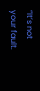“It’s not your fault.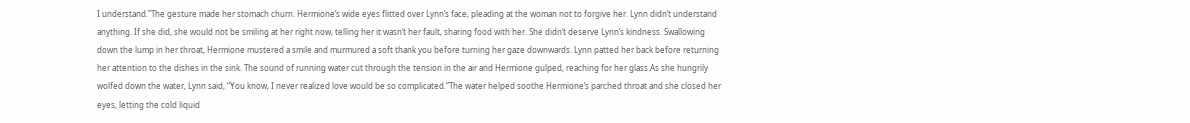I understand.”The gesture made her stomach churn. Hermione’s wide eyes flitted over Lynn’s face, pleading at the woman not to forgive her. Lynn didn’t understand anything. If she did, she would not be smiling at her right now, telling her it wasn’t her fault, sharing food with her. She didn’t deserve Lynn’s kindness. Swallowing down the lump in her throat, Hermione mustered a smile and murmured a soft thank you before turning her gaze downwards. Lynn patted her back before returning her attention to the dishes in the sink. The sound of running water cut through the tension in the air and Hermione gulped, reaching for her glass.As she hungrily wolfed down the water, Lynn said, “You know, I never realized love would be so complicated.”The water helped soothe Hermione’s parched throat and she closed her eyes, letting the cold liquid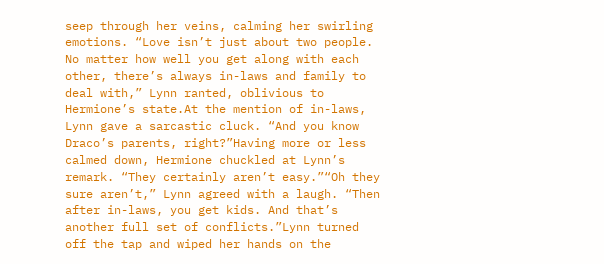seep through her veins, calming her swirling emotions. “Love isn’t just about two people. No matter how well you get along with each other, there’s always in-laws and family to deal with,” Lynn ranted, oblivious to Hermione’s state.At the mention of in-laws, Lynn gave a sarcastic cluck. “And you know Draco’s parents, right?”Having more or less calmed down, Hermione chuckled at Lynn’s remark. “They certainly aren’t easy.”“Oh they sure aren’t,” Lynn agreed with a laugh. “Then after in-laws, you get kids. And that’s another full set of conflicts.”Lynn turned off the tap and wiped her hands on the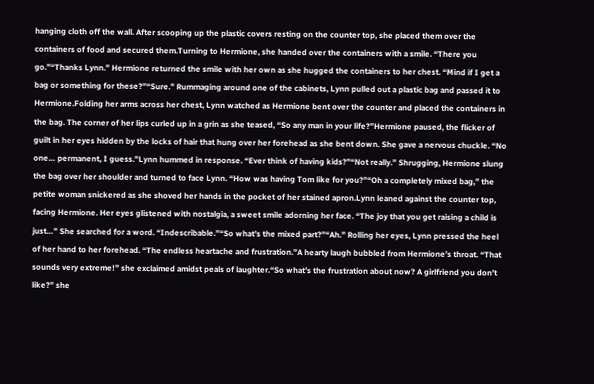hanging cloth off the wall. After scooping up the plastic covers resting on the counter top, she placed them over the containers of food and secured them.Turning to Hermione, she handed over the containers with a smile. “There you go.”“Thanks Lynn.” Hermione returned the smile with her own as she hugged the containers to her chest. “Mind if I get a bag or something for these?”“Sure.” Rummaging around one of the cabinets, Lynn pulled out a plastic bag and passed it to Hermione.Folding her arms across her chest, Lynn watched as Hermione bent over the counter and placed the containers in the bag. The corner of her lips curled up in a grin as she teased, “So any man in your life?”Hermione paused, the flicker of guilt in her eyes hidden by the locks of hair that hung over her forehead as she bent down. She gave a nervous chuckle. “No one… permanent, I guess.”Lynn hummed in response. “Ever think of having kids?”“Not really.” Shrugging, Hermione slung the bag over her shoulder and turned to face Lynn. “How was having Tom like for you?”“Oh a completely mixed bag,” the petite woman snickered as she shoved her hands in the pocket of her stained apron.Lynn leaned against the counter top, facing Hermione. Her eyes glistened with nostalgia, a sweet smile adorning her face. “The joy that you get raising a child is just…” She searched for a word. “Indescribable.”“So what’s the mixed part?”“Ah.” Rolling her eyes, Lynn pressed the heel of her hand to her forehead. “The endless heartache and frustration.”A hearty laugh bubbled from Hermione’s throat. “That sounds very extreme!” she exclaimed amidst peals of laughter.“So what’s the frustration about now? A girlfriend you don’t like?” she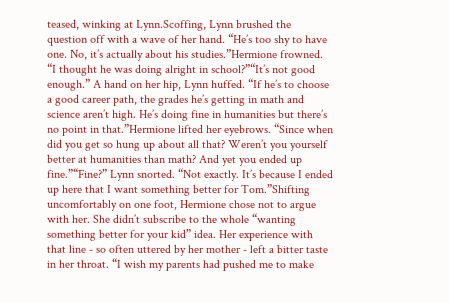teased, winking at Lynn.Scoffing, Lynn brushed the question off with a wave of her hand. “He’s too shy to have one. No, it’s actually about his studies.”Hermione frowned. “I thought he was doing alright in school?”“It’s not good enough.” A hand on her hip, Lynn huffed. “If he’s to choose a good career path, the grades he’s getting in math and science aren’t high. He’s doing fine in humanities but there’s no point in that.”Hermione lifted her eyebrows. “Since when did you get so hung up about all that? Weren’t you yourself better at humanities than math? And yet you ended up fine.”“Fine?” Lynn snorted. “Not exactly. It’s because I ended up here that I want something better for Tom.”Shifting uncomfortably on one foot, Hermione chose not to argue with her. She didn’t subscribe to the whole “wanting something better for your kid” idea. Her experience with that line - so often uttered by her mother - left a bitter taste in her throat. “I wish my parents had pushed me to make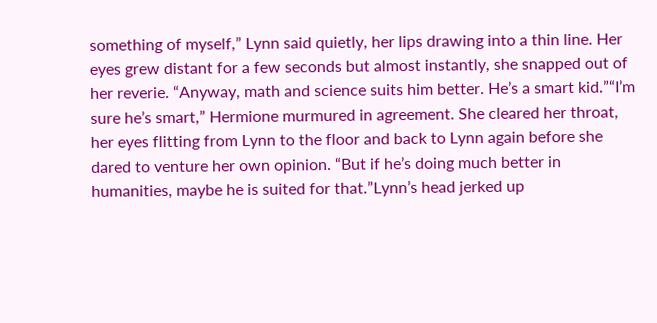something of myself,” Lynn said quietly, her lips drawing into a thin line. Her eyes grew distant for a few seconds but almost instantly, she snapped out of her reverie. “Anyway, math and science suits him better. He’s a smart kid.”“I’m sure he’s smart,” Hermione murmured in agreement. She cleared her throat, her eyes flitting from Lynn to the floor and back to Lynn again before she dared to venture her own opinion. “But if he’s doing much better in humanities, maybe he is suited for that.”Lynn’s head jerked up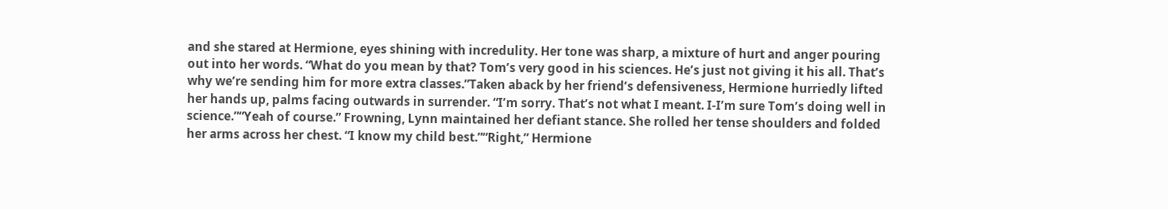and she stared at Hermione, eyes shining with incredulity. Her tone was sharp, a mixture of hurt and anger pouring out into her words. “What do you mean by that? Tom’s very good in his sciences. He’s just not giving it his all. That’s why we’re sending him for more extra classes.”Taken aback by her friend’s defensiveness, Hermione hurriedly lifted her hands up, palms facing outwards in surrender. “I’m sorry. That’s not what I meant. I-I’m sure Tom’s doing well in science.”“Yeah of course.” Frowning, Lynn maintained her defiant stance. She rolled her tense shoulders and folded her arms across her chest. “I know my child best.”“Right,” Hermione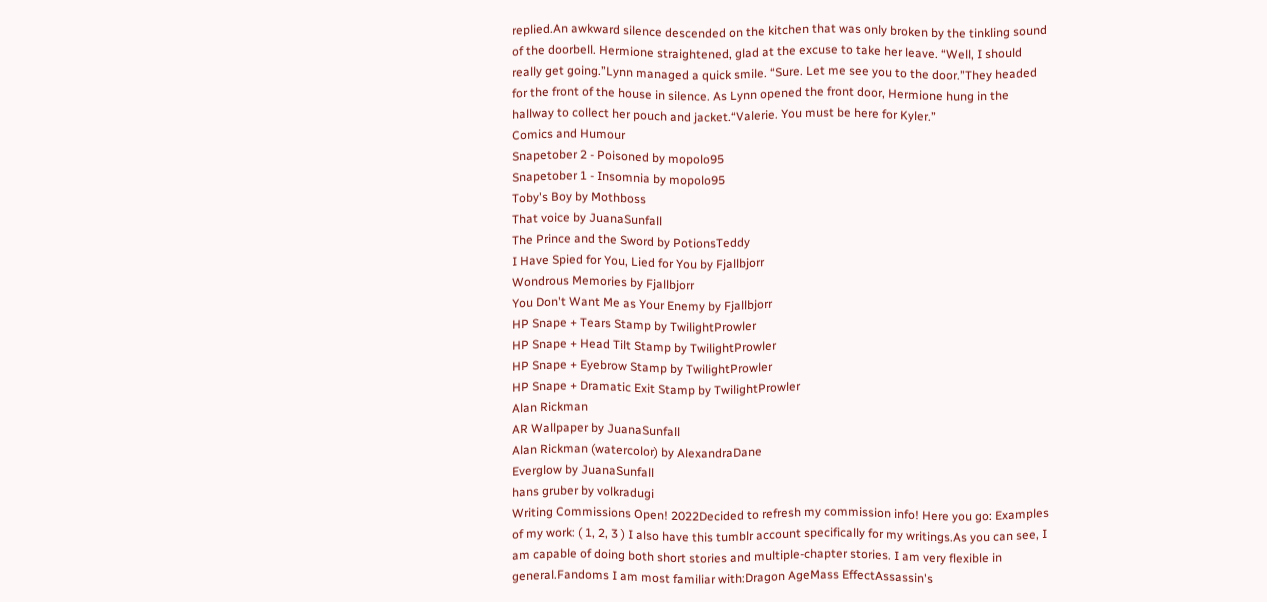replied.An awkward silence descended on the kitchen that was only broken by the tinkling sound of the doorbell. Hermione straightened, glad at the excuse to take her leave. “Well, I should really get going.”Lynn managed a quick smile. “Sure. Let me see you to the door.”They headed for the front of the house in silence. As Lynn opened the front door, Hermione hung in the hallway to collect her pouch and jacket.“Valerie. You must be here for Kyler.”
Comics and Humour
Snapetober 2 - Poisoned by mopolo95
Snapetober 1 - Insomnia by mopolo95
Toby's Boy by Mothboss
That voice by JuanaSunfall
The Prince and the Sword by PotionsTeddy
I Have Spied for You, Lied for You by Fjallbjorr
Wondrous Memories by Fjallbjorr
You Don't Want Me as Your Enemy by Fjallbjorr
HP Snape + Tears Stamp by TwilightProwler
HP Snape + Head Tilt Stamp by TwilightProwler
HP Snape + Eyebrow Stamp by TwilightProwler
HP Snape + Dramatic Exit Stamp by TwilightProwler
Alan Rickman
AR Wallpaper by JuanaSunfall
Alan Rickman (watercolor) by AlexandraDane
Everglow by JuanaSunfall
hans gruber by volkradugi
Writing Commissions Open! 2022Decided to refresh my commission info! Here you go: Examples of my work: ( 1, 2, 3 ) I also have this tumblr account specifically for my writings.As you can see, I am capable of doing both short stories and multiple-chapter stories. I am very flexible in general.Fandoms I am most familiar with:Dragon AgeMass EffectAssassin's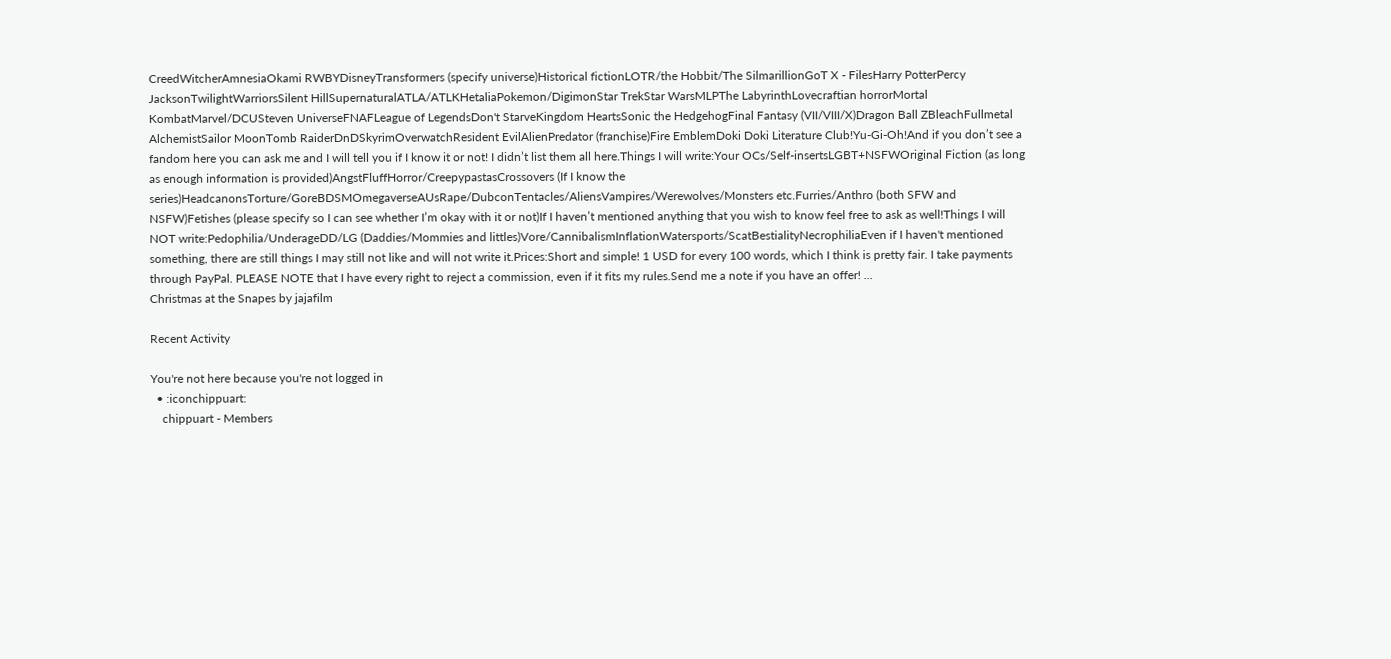CreedWitcherAmnesiaOkami RWBYDisneyTransformers (specify universe)Historical fictionLOTR/the Hobbit/The SilmarillionGoT X - FilesHarry PotterPercy JacksonTwilightWarriorsSilent HillSupernaturalATLA/ATLKHetaliaPokemon/DigimonStar TrekStar WarsMLPThe LabyrinthLovecraftian horrorMortal KombatMarvel/DCUSteven UniverseFNAFLeague of LegendsDon't StarveKingdom HeartsSonic the HedgehogFinal Fantasy (VII/VIII/X)Dragon Ball ZBleachFullmetal AlchemistSailor MoonTomb RaiderDnDSkyrimOverwatchResident EvilAlienPredator (franchise)Fire EmblemDoki Doki Literature Club!Yu-Gi-Oh!And if you don’t see a fandom here you can ask me and I will tell you if I know it or not! I didn’t list them all here.Things I will write:Your OCs/Self-insertsLGBT+NSFWOriginal Fiction (as long as enough information is provided)AngstFluffHorror/CreepypastasCrossovers (If I know the series)HeadcanonsTorture/GoreBDSMOmegaverseAUsRape/DubconTentacles/AliensVampires/Werewolves/Monsters etc.Furries/Anthro (both SFW and NSFW)Fetishes (please specify so I can see whether I’m okay with it or not)If I haven’t mentioned anything that you wish to know feel free to ask as well!Things I will NOT write:Pedophilia/UnderageDD/LG (Daddies/Mommies and littles)Vore/CannibalismInflationWatersports/ScatBestialityNecrophiliaEven if I haven't mentioned something, there are still things I may still not like and will not write it.Prices:Short and simple! 1 USD for every 100 words, which I think is pretty fair. I take payments through PayPal. PLEASE NOTE that I have every right to reject a commission, even if it fits my rules.Send me a note if you have an offer! ...
Christmas at the Snapes by jajafilm

Recent Activity

You're not here because you're not logged in
  • :iconchippuart:
    chippuart - Members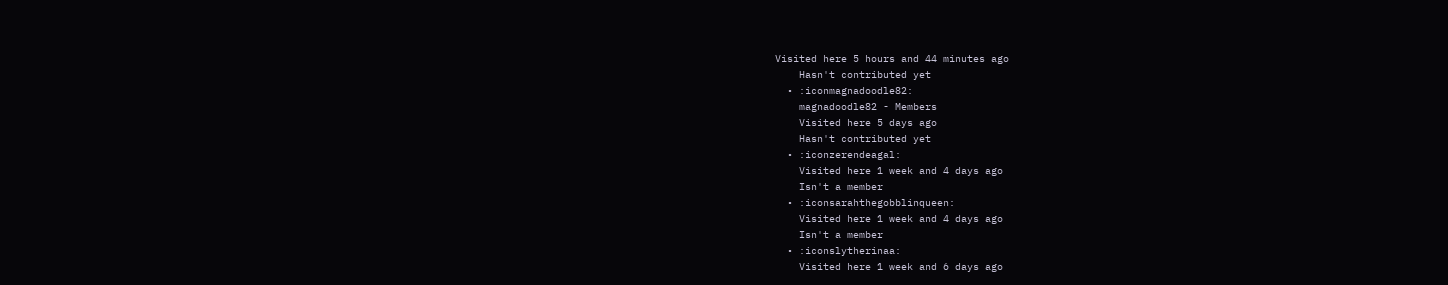Visited here 5 hours and 44 minutes ago
    Hasn't contributed yet
  • :iconmagnadoodle82:
    magnadoodle82 - Members
    Visited here 5 days ago
    Hasn't contributed yet
  • :iconzerendeagal:
    Visited here 1 week and 4 days ago
    Isn't a member
  • :iconsarahthegobblinqueen:
    Visited here 1 week and 4 days ago
    Isn't a member
  • :iconslytherinaa:
    Visited here 1 week and 6 days ago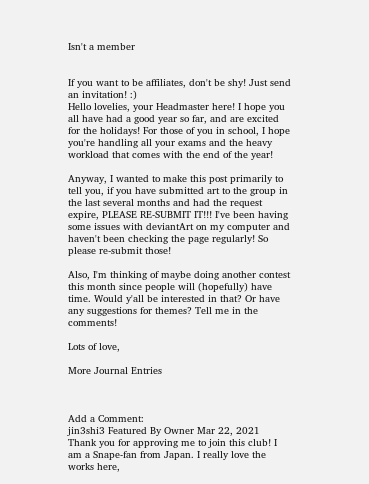Isn't a member


If you want to be affiliates, don't be shy! Just send an invitation! :)
Hello lovelies, your Headmaster here! I hope you all have had a good year so far, and are excited for the holidays! For those of you in school, I hope you're handling all your exams and the heavy workload that comes with the end of the year!

Anyway, I wanted to make this post primarily to tell you, if you have submitted art to the group in the last several months and had the request expire, PLEASE RE-SUBMIT IT!!! I've been having some issues with deviantArt on my computer and haven't been checking the page regularly! So please re-submit those!

Also, I'm thinking of maybe doing another contest this month since people will (hopefully) have time. Would y'all be interested in that? Or have any suggestions for themes? Tell me in the comments!

Lots of love,

More Journal Entries



Add a Comment:
jin3shi3 Featured By Owner Mar 22, 2021
Thank you for approving me to join this club! I am a Snape-fan from Japan. I really love the works here,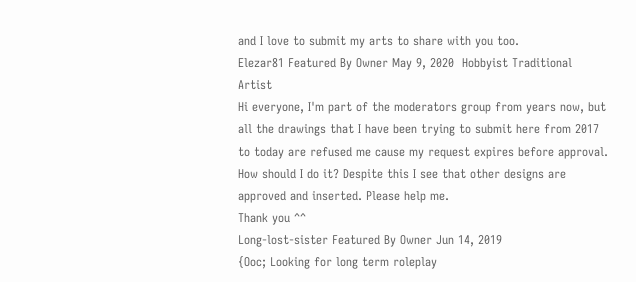and I love to submit my arts to share with you too.
Elezar81 Featured By Owner May 9, 2020  Hobbyist Traditional Artist
Hi everyone, I'm part of the moderators group from years now, but all the drawings that I have been trying to submit here from 2017 to today are refused me cause my request expires before approval. How should I do it? Despite this I see that other designs are approved and inserted. Please help me.
Thank you ^^
Long-lost-sister Featured By Owner Jun 14, 2019
{Ooc; Looking for long term roleplay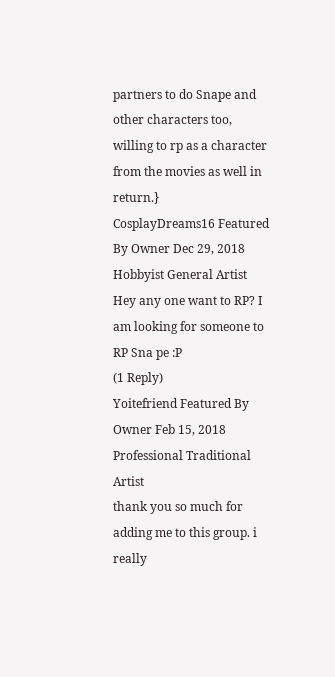partners to do Snape and other characters too, willing to rp as a character from the movies as well in return.}
CosplayDreams16 Featured By Owner Dec 29, 2018  Hobbyist General Artist
Hey any one want to RP? I am looking for someone to RP Sna pe :P
(1 Reply)
Yoitefriend Featured By Owner Feb 15, 2018  Professional Traditional Artist
thank you so much for adding me to this group. i really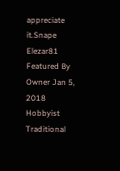appreciate it.Snape
Elezar81 Featured By Owner Jan 5, 2018  Hobbyist Traditional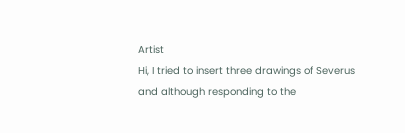Artist
Hi, I tried to insert three drawings of Severus and although responding to the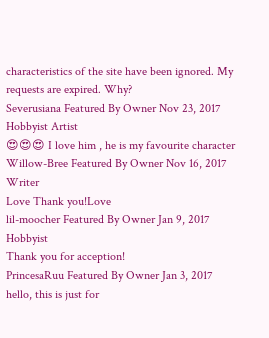characteristics of the site have been ignored. My requests are expired. Why?
Severusiana Featured By Owner Nov 23, 2017  Hobbyist Artist
😍😍😍 I love him , he is my favourite character
Willow-Bree Featured By Owner Nov 16, 2017   Writer
Love Thank you!Love
lil-moocher Featured By Owner Jan 9, 2017  Hobbyist
Thank you for acception!
PrincesaRuu Featured By Owner Jan 3, 2017
hello, this is just for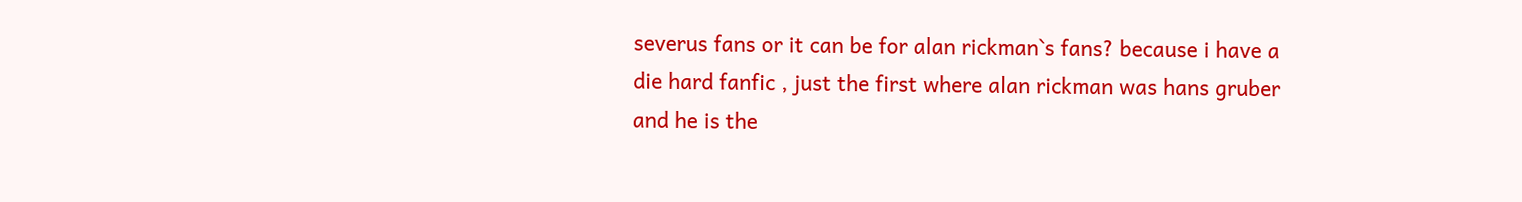severus fans or it can be for alan rickman`s fans? because i have a die hard fanfic , just the first where alan rickman was hans gruber and he is the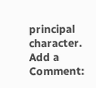principal character.
Add a Comment: